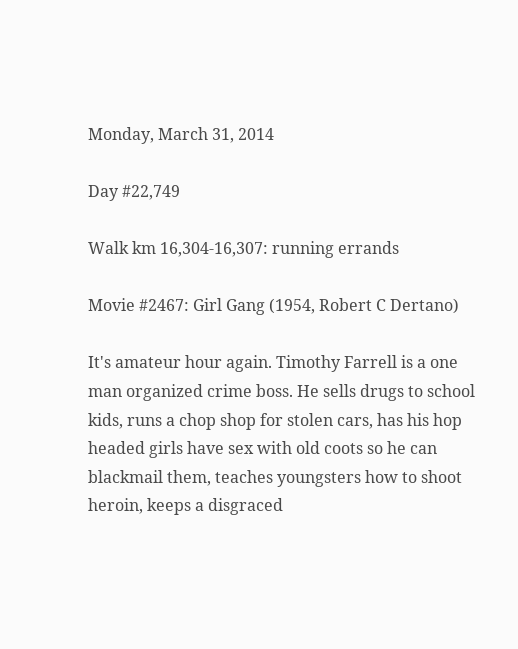Monday, March 31, 2014

Day #22,749

Walk km 16,304-16,307: running errands

Movie #2467: Girl Gang (1954, Robert C Dertano)

It's amateur hour again. Timothy Farrell is a one man organized crime boss. He sells drugs to school kids, runs a chop shop for stolen cars, has his hop headed girls have sex with old coots so he can blackmail them, teaches youngsters how to shoot heroin, keeps a disgraced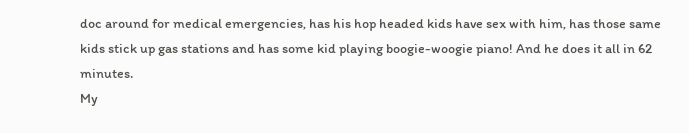doc around for medical emergencies, has his hop headed kids have sex with him, has those same kids stick up gas stations and has some kid playing boogie-woogie piano! And he does it all in 62 minutes.
My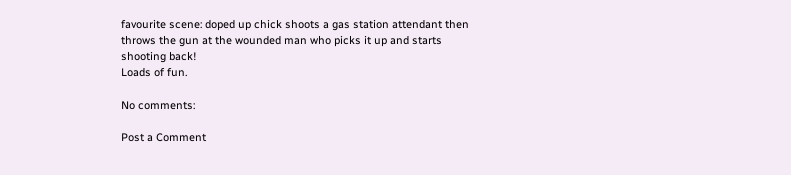favourite scene: doped up chick shoots a gas station attendant then throws the gun at the wounded man who picks it up and starts shooting back!
Loads of fun.

No comments:

Post a Comment